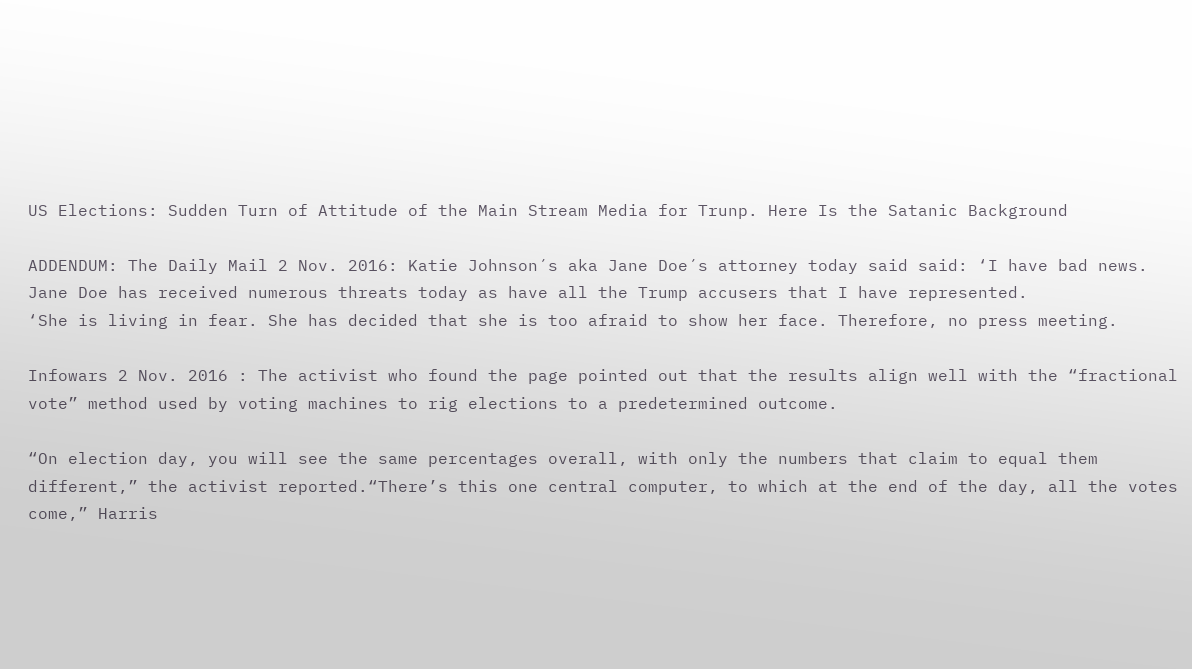US Elections: Sudden Turn of Attitude of the Main Stream Media for Trunp. Here Is the Satanic Background

ADDENDUM: The Daily Mail 2 Nov. 2016: Katie Johnson´s aka Jane Doe´s attorney today said said: ‘I have bad news. Jane Doe has received numerous threats today as have all the Trump accusers that I have represented.
‘She is living in fear. She has decided that she is too afraid to show her face. Therefore, no press meeting.

Infowars 2 Nov. 2016 : The activist who found the page pointed out that the results align well with the “fractional vote” method used by voting machines to rig elections to a predetermined outcome.

“On election day, you will see the same percentages overall, with only the numbers that claim to equal them different,” the activist reported.“There’s this one central computer, to which at the end of the day, all the votes come,” Harris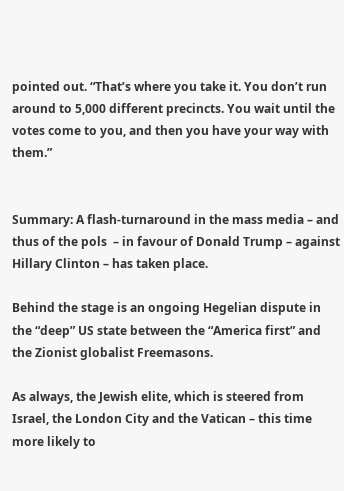pointed out. “That’s where you take it. You don’t run around to 5,000 different precincts. You wait until the votes come to you, and then you have your way with them.”


Summary: A flash-turnaround in the mass media – and thus of the pols  – in favour of Donald Trump – against Hillary Clinton – has taken place.

Behind the stage is an ongoing Hegelian dispute in the “deep” US state between the “America first” and the Zionist globalist Freemasons.

As always, the Jewish elite, which is steered from Israel, the London City and the Vatican – this time  more likely to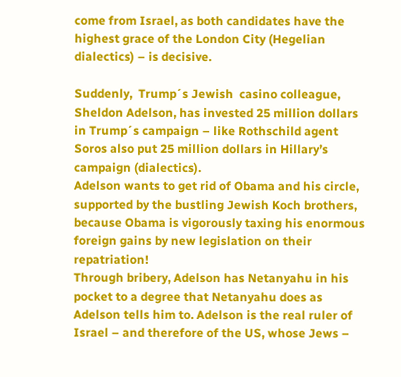come from Israel, as both candidates have the highest grace of the London City (Hegelian dialectics) – is decisive.

Suddenly,  Trump´s Jewish  casino colleague, Sheldon Adelson, has invested 25 million dollars in Trump´s campaign – like Rothschild agent Soros also put 25 million dollars in Hillary’s campaign (dialectics).
Adelson wants to get rid of Obama and his circle, supported by the bustling Jewish Koch brothers, because Obama is vigorously taxing his enormous foreign gains by new legislation on their repatriation!
Through bribery, Adelson has Netanyahu in his pocket to a degree that Netanyahu does as Adelson tells him to. Adelson is the real ruler of Israel – and therefore of the US, whose Jews –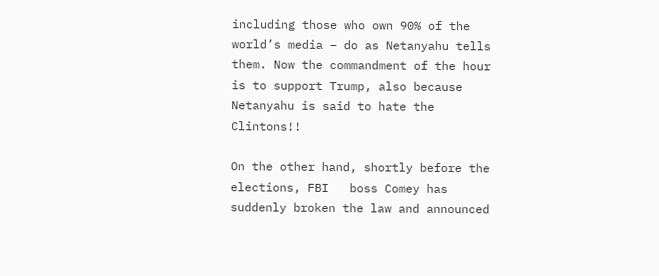including those who own 90% of the world’s media – do as Netanyahu tells them. Now the commandment of the hour is to support Trump, also because Netanyahu is said to hate the Clintons!!

On the other hand, shortly before the elections, FBI   boss Comey has suddenly broken the law and announced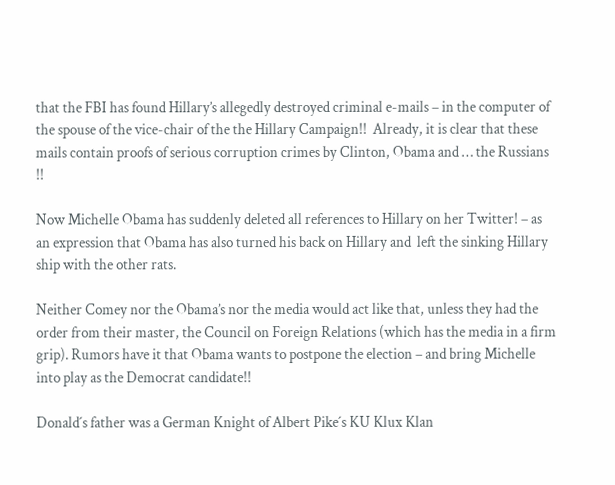that the FBI has found Hillary’s allegedly destroyed criminal e-mails – in the computer of the spouse of the vice-chair of the the Hillary Campaign!!  Already, it is clear that these mails contain proofs of serious corruption crimes by Clinton, Obama and … the Russians !!

Now Michelle Obama has suddenly deleted all references to Hillary on her Twitter! – as an expression that Obama has also turned his back on Hillary and  left the sinking Hillary ship with the other rats.

Neither Comey nor the Obama’s nor the media would act like that, unless they had the order from their master, the Council on Foreign Relations (which has the media in a firm grip). Rumors have it that Obama wants to postpone the election – and bring Michelle into play as the Democrat candidate!!

Donald´s father was a German Knight of Albert Pike´s KU Klux Klan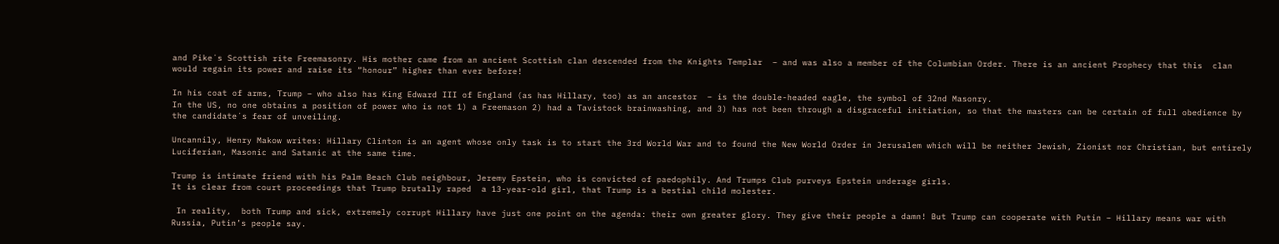and Pike´s Scottish rite Freemasonry. His mother came from an ancient Scottish clan descended from the Knights Templar  – and was also a member of the Columbian Order. There is an ancient Prophecy that this  clan would regain its power and raise its “honour” higher than ever before!

In his coat of arms, Trump – who also has King Edward III of England (as has Hillary, too) as an ancestor  – is the double-headed eagle, the symbol of 32nd Masonry.
In the US, no one obtains a position of power who is not 1) a Freemason 2) had a Tavistock brainwashing, and 3) has not been through a disgraceful initiation, so that the masters can be certain of full obedience by the candidate´s fear of unveiling.

Uncannily, Henry Makow writes: Hillary Clinton is an agent whose only task is to start the 3rd World War and to found the New World Order in Jerusalem which will be neither Jewish, Zionist nor Christian, but entirely Luciferian, Masonic and Satanic at the same time.

Trump is intimate friend with his Palm Beach Club neighbour, Jeremy Epstein, who is convicted of paedophily. And Trumps Club purveys Epstein underage girls.
It is clear from court proceedings that Trump brutally raped  a 13-year-old girl, that Trump is a bestial child molester.

 In reality,  both Trump and sick, extremely corrupt Hillary have just one point on the agenda: their own greater glory. They give their people a damn! But Trump can cooperate with Putin – Hillary means war with Russia, Putin’s people say.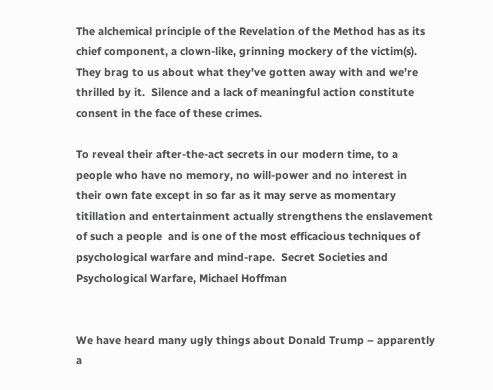The alchemical principle of the Revelation of the Method has as its chief component, a clown-like, grinning mockery of the victim(s). They brag to us about what they’ve gotten away with and we’re thrilled by it.  Silence and a lack of meaningful action constitute consent in the face of these crimes.

To reveal their after-the-act secrets in our modern time, to a people who have no memory, no will-power and no interest in their own fate except in so far as it may serve as momentary titillation and entertainment actually strengthens the enslavement of such a people  and is one of the most efficacious techniques of psychological warfare and mind-rape.  Secret Societies and Psychological Warfare, Michael Hoffman


We have heard many ugly things about Donald Trump – apparently a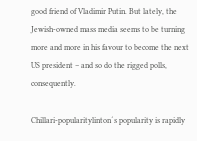good friend of Vladimir Putin. But lately, the Jewish-owned mass media seems to be turning more and more in his favour to become the next US president – and so do the rigged polls, consequently.

Chillari-popularitylinton´s popularity is rapidly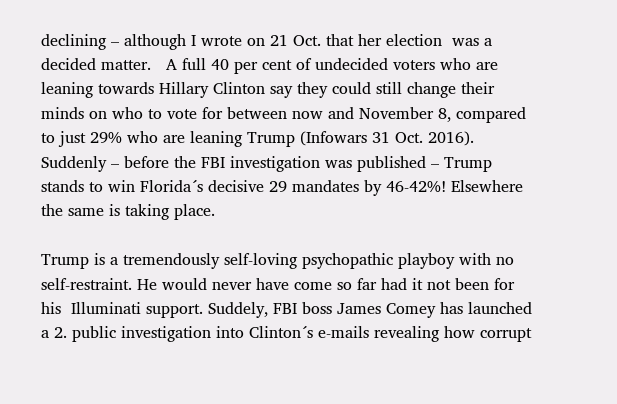declining – although I wrote on 21 Oct. that her election  was a decided matter.   A full 40 per cent of undecided voters who are leaning towards Hillary Clinton say they could still change their minds on who to vote for between now and November 8, compared to just 29% who are leaning Trump (Infowars 31 Oct. 2016).
Suddenly – before the FBI investigation was published – Trump stands to win Florida´s decisive 29 mandates by 46-42%! Elsewhere the same is taking place.

Trump is a tremendously self-loving psychopathic playboy with no self-restraint. He would never have come so far had it not been for his  Illuminati support. Suddely, FBI boss James Comey has launched a 2. public investigation into Clinton´s e-mails revealing how corrupt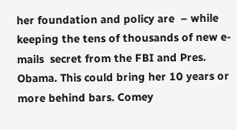her foundation and policy are  – while keeping the tens of thousands of new e-mails  secret from the FBI and Pres. Obama. This could bring her 10 years or more behind bars. Comey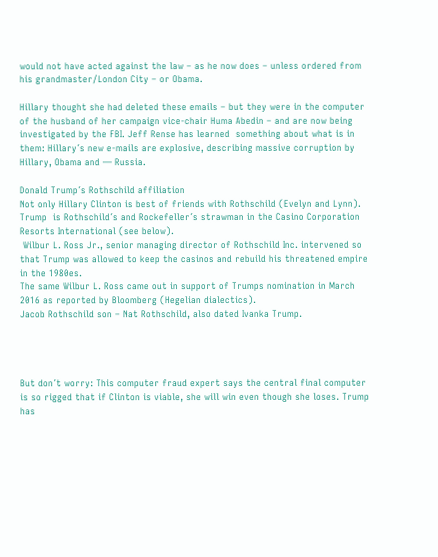would not have acted against the law – as he now does – unless ordered from his grandmaster/London City – or Obama.

Hillary thought she had deleted these emails – but they were in the computer of the husband of her campaign vice-chair Huma Abedin – and are now being investigated by the FBI. Jeff Rense has learned  something about what is in them: Hillary´s new e-mails are explosive, describing massive corruption by Hillary, Obama and — Russia.

Donald Trump´s Rothschild affiliation
Not only Hillary Clinton is best of friends with Rothschild (Evelyn and Lynn).
Trump  is Rothschild´s and Rockefeller´s strawman in the Casino Corporation Resorts International (see below).
 Wilbur L. Ross Jr., senior managing director of Rothschild Inc. intervened so that Trump was allowed to keep the casinos and rebuild his threatened empire in the 1980es.
The same Wilbur L. Ross came out in support of Trumps nomination in March 2016 as reported by Bloomberg (Hegelian dialectics).
Jacob Rothschild son – Nat Rothschild, also dated Ivanka Trump.




But don´t worry: This computer fraud expert says the central final computer is so rigged that if Clinton is viable, she will win even though she loses. Trump has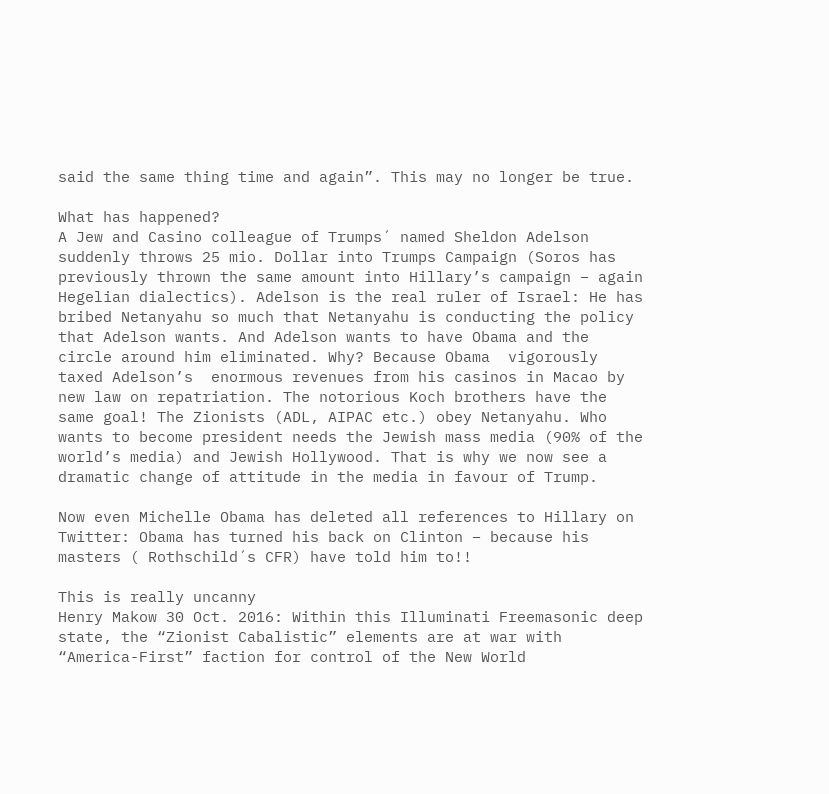said the same thing time and again”. This may no longer be true.

What has happened?
A Jew and Casino colleague of Trumps´ named Sheldon Adelson suddenly throws 25 mio. Dollar into Trumps Campaign (Soros has previously thrown the same amount into Hillary’s campaign – again Hegelian dialectics). Adelson is the real ruler of Israel: He has bribed Netanyahu so much that Netanyahu is conducting the policy that Adelson wants. And Adelson wants to have Obama and the circle around him eliminated. Why? Because Obama  vigorously taxed Adelson’s  enormous revenues from his casinos in Macao by new law on repatriation. The notorious Koch brothers have the same goal! The Zionists (ADL, AIPAC etc.) obey Netanyahu. Who wants to become president needs the Jewish mass media (90% of the world’s media) and Jewish Hollywood. That is why we now see a dramatic change of attitude in the media in favour of Trump.

Now even Michelle Obama has deleted all references to Hillary on Twitter: Obama has turned his back on Clinton – because his masters ( Rothschild´s CFR) have told him to!!

This is really uncanny
Henry Makow 30 Oct. 2016: Within this Illuminati Freemasonic deep state, the “Zionist Cabalistic” elements are at war with “America-First” faction for control of the New World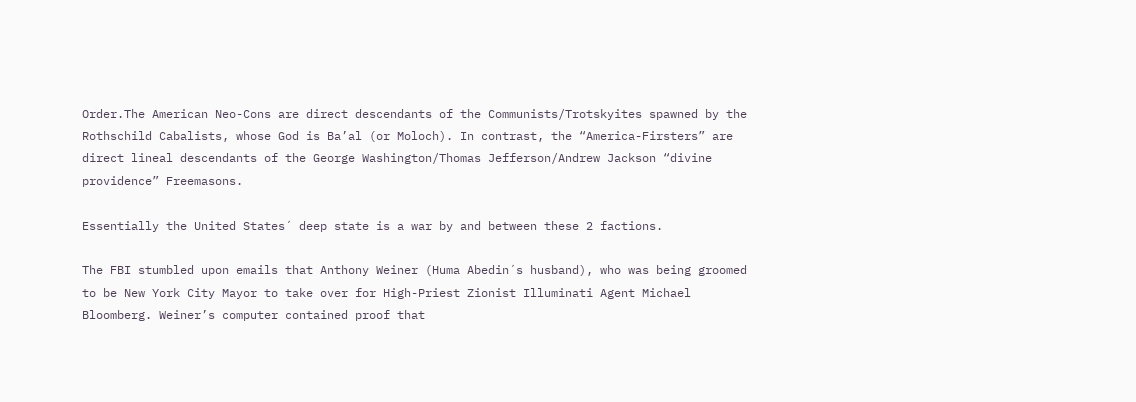Order.The American Neo-Cons are direct descendants of the Communists/Trotskyites spawned by the Rothschild Cabalists, whose God is Ba’al (or Moloch). In contrast, the “America-Firsters” are direct lineal descendants of the George Washington/Thomas Jefferson/Andrew Jackson “divine providence” Freemasons.

Essentially the United States´ deep state is a war by and between these 2 factions.

The FBI stumbled upon emails that Anthony Weiner (Huma Abedin´s husband), who was being groomed to be New York City Mayor to take over for High-Priest Zionist Illuminati Agent Michael Bloomberg. Weiner’s computer contained proof that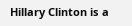Hillary Clinton is a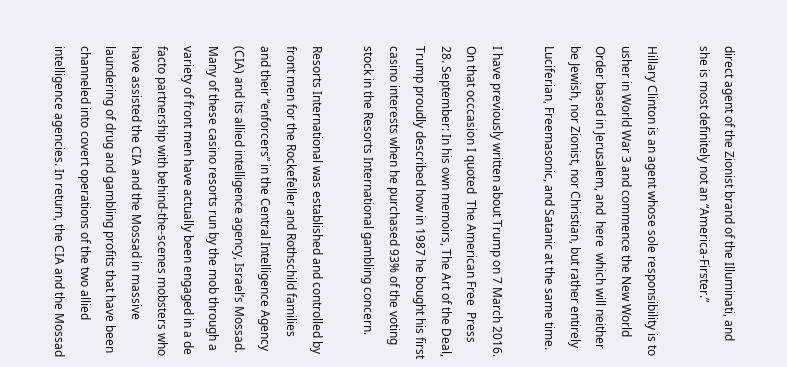direct agent of the Zionist brand of the Illuminati, and she is most definitely not an “America-Firster.”

Hillary Clinton is an agent whose sole responsibility is to usher in World War 3 and commence the New World Order based in Jerusalem, and  here  which will neither be Jewish, nor Zionist, nor Christian, but rather entirely Luciferian, Freemasonic, and Satanic at the same time.

I have previously written about Trump on 7 March 2016.
On that occcasion I quoted  The American Free  Press 28. September: In his own memoirs, The Art of the Deal, Trump proudly described how in 1987 he bought his first casino interests when he purchased 93% of the voting stock in the Resorts International gambling concern.

Resorts International was established and controlled by front men for the Rockefeller and Rothschild families and their “enforcers” in the Central Intelligence Agency (CIA) and its allied intelligence agency, Israel’s Mossad.
Many of these casino resorts run by the mob through a variety of front men have actually been engaged in a de facto partnership with behind-the-scenes mobsters who have assisted the CIA and the Mossad in massive laundering of drug and gambling profits that have been channeled into covert operations of the two allied intelligence agencies. In return, the CIA and the Mossad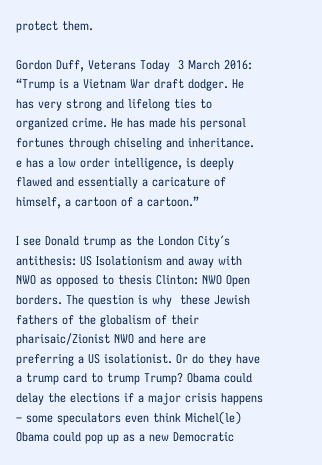protect them.

Gordon Duff, Veterans Today  3 March 2016:  “Trump is a Vietnam War draft dodger. He has very strong and lifelong ties to organized crime. He has made his personal fortunes through chiseling and inheritance.
e has a low order intelligence, is deeply flawed and essentially a caricature of himself, a cartoon of a cartoon.”

I see Donald trump as the London City´s antithesis: US Isolationism and away with NWO as opposed to thesis Clinton: NWO Open borders. The question is why  these Jewish fathers of the globalism of their pharisaic/Zionist NWO and here are preferring a US isolationist. Or do they have a trump card to trump Trump? Obama could delay the elections if a major crisis happens – some speculators even think Michel(le) Obama could pop up as a new Democratic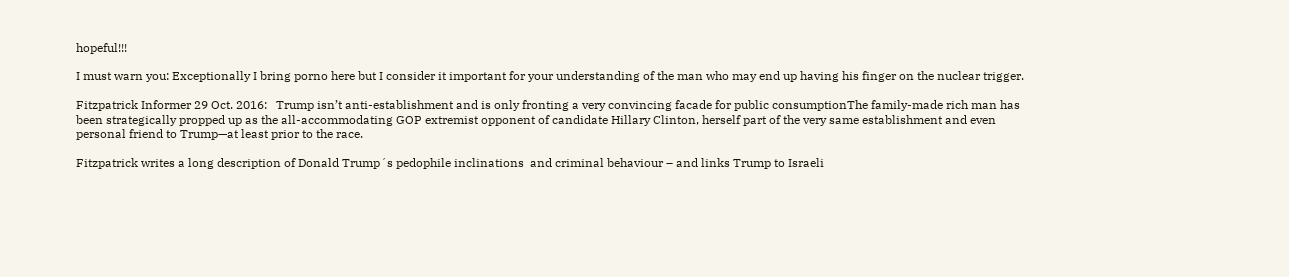hopeful!!!

I must warn you: Exceptionally I bring porno here but I consider it important for your understanding of the man who may end up having his finger on the nuclear trigger.

Fitzpatrick Informer 29 Oct. 2016:   Trump isn’t anti-establishment and is only fronting a very convincing facade for public consumptionThe family-made rich man has been strategically propped up as the all-accommodating GOP extremist opponent of candidate Hillary Clinton, herself part of the very same establishment and even personal friend to Trump—at least prior to the race.

Fitzpatrick writes a long description of Donald Trump´s pedophile inclinations  and criminal behaviour – and links Trump to Israeli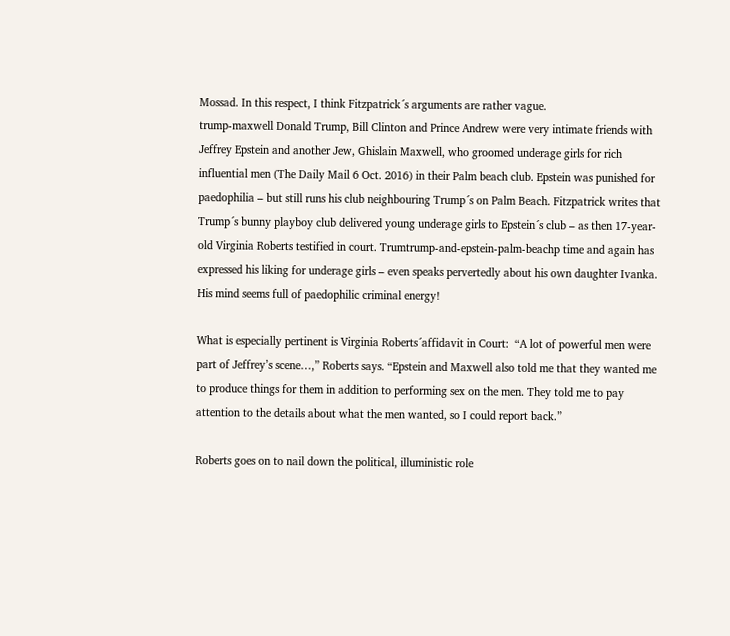Mossad. In this respect, I think Fitzpatrick´s arguments are rather vague.
trump-maxwell Donald Trump, Bill Clinton and Prince Andrew were very intimate friends with Jeffrey Epstein and another Jew, Ghislain Maxwell, who groomed underage girls for rich influential men (The Daily Mail 6 Oct. 2016) in their Palm beach club. Epstein was punished for paedophilia – but still runs his club neighbouring Trump´s on Palm Beach. Fitzpatrick writes that Trump´s bunny playboy club delivered young underage girls to Epstein´s club – as then 17-year-old Virginia Roberts testified in court. Trumtrump-and-epstein-palm-beachp time and again has expressed his liking for underage girls – even speaks pervertedly about his own daughter Ivanka. His mind seems full of paedophilic criminal energy!

What is especially pertinent is Virginia Roberts´affidavit in Court:  “A lot of powerful men were part of Jeffrey’s scene…,” Roberts says. “Epstein and Maxwell also told me that they wanted me to produce things for them in addition to performing sex on the men. They told me to pay attention to the details about what the men wanted, so I could report back.”

Roberts goes on to nail down the political, illuministic role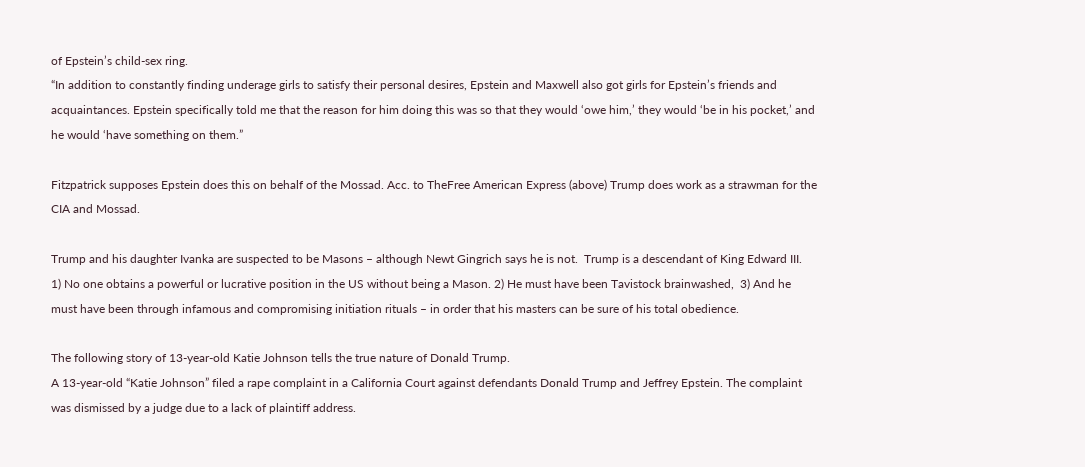of Epstein’s child-sex ring.
“In addition to constantly finding underage girls to satisfy their personal desires, Epstein and Maxwell also got girls for Epstein’s friends and acquaintances. Epstein specifically told me that the reason for him doing this was so that they would ‘owe him,’ they would ‘be in his pocket,’ and he would ‘have something on them.”

Fitzpatrick supposes Epstein does this on behalf of the Mossad. Acc. to TheFree American Express (above) Trump does work as a strawman for the CIA and Mossad.

Trump and his daughter Ivanka are suspected to be Masons – although Newt Gingrich says he is not.  Trump is a descendant of King Edward III.
1) No one obtains a powerful or lucrative position in the US without being a Mason. 2) He must have been Tavistock brainwashed,  3) And he must have been through infamous and compromising initiation rituals – in order that his masters can be sure of his total obedience.

The following story of 13-year-old Katie Johnson tells the true nature of Donald Trump.
A 13-year-old “Katie Johnson” filed a rape complaint in a California Court against defendants Donald Trump and Jeffrey Epstein. The complaint was dismissed by a judge due to a lack of plaintiff address.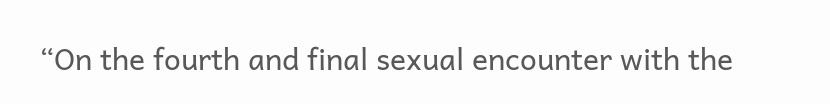“On the fourth and final sexual encounter with the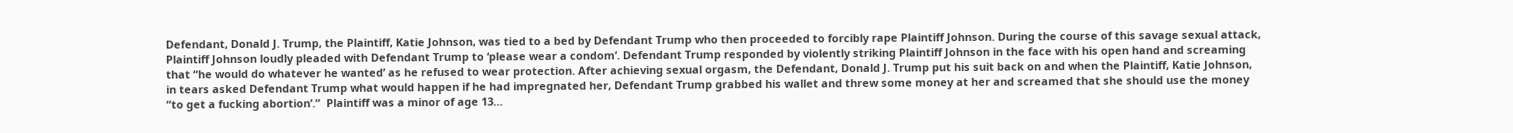Defendant, Donald J. Trump, the Plaintiff, Katie Johnson, was tied to a bed by Defendant Trump who then proceeded to forcibly rape Plaintiff Johnson. During the course of this savage sexual attack, Plaintiff Johnson loudly pleaded with Defendant Trump to ‘please wear a condom’. Defendant Trump responded by violently striking Plaintiff Johnson in the face with his open hand and screaming that “he would do whatever he wanted’ as he refused to wear protection. After achieving sexual orgasm, the Defendant, Donald J. Trump put his suit back on and when the Plaintiff, Katie Johnson, in tears asked Defendant Trump what would happen if he had impregnated her, Defendant Trump grabbed his wallet and threw some money at her and screamed that she should use the money “to get a fucking abortion’.”  Plaintiff was a minor of age 13…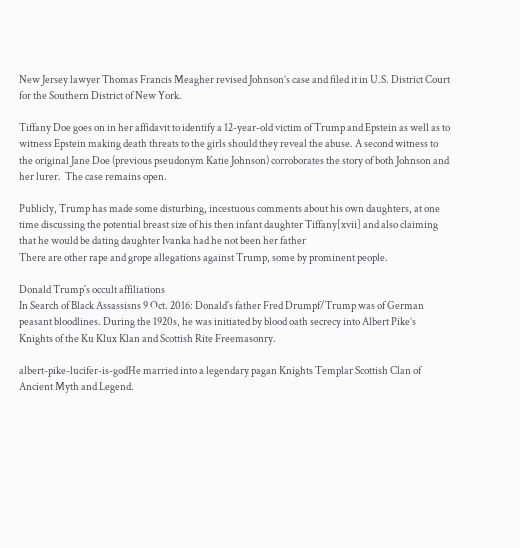New Jersey lawyer Thomas Francis Meagher revised Johnson’s case and filed it in U.S. District Court for the Southern District of New York.

Tiffany Doe goes on in her affidavit to identify a 12-year-old victim of Trump and Epstein as well as to witness Epstein making death threats to the girls should they reveal the abuse. A second witness to the original Jane Doe (previous pseudonym Katie Johnson) corroborates the story of both Johnson and her lurer.  The case remains open.

Publicly, Trump has made some disturbing, incestuous comments about his own daughters, at one time discussing the potential breast size of his then infant daughter Tiffany[xvii] and also claiming that he would be dating daughter Ivanka had he not been her father
There are other rape and grope allegations against Trump, some by prominent people.

Donald Trump´s occult affiliations
In Search of Black Assassisns 9 Oct. 2016: Donald´s father Fred Drumpf/Trump was of German peasant bloodlines. During the 1920s, he was initiated by blood oath secrecy into Albert Pike’s Knights of the Ku Klux Klan and Scottish Rite Freemasonry.

albert-pike-lucifer-is-godHe married into a legendary pagan Knights Templar Scottish Clan of Ancient Myth and Legend.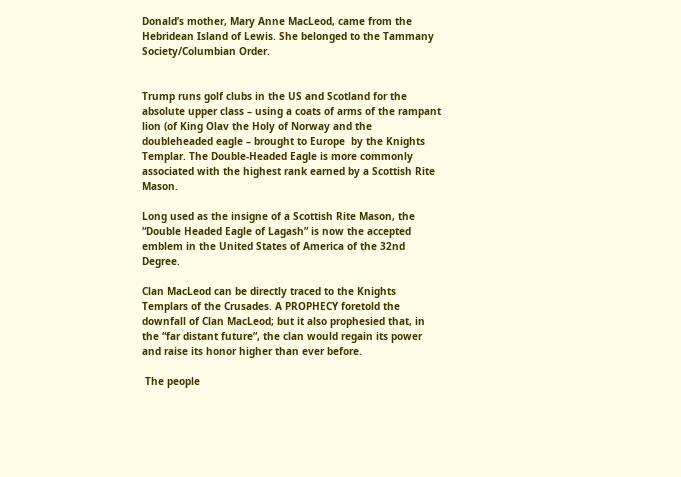Donald’s mother, Mary Anne MacLeod, came from the Hebridean Island of Lewis. She belonged to the Tammany Society/Columbian Order.


Trump runs golf clubs in the US and Scotland for the absolute upper class – using a coats of arms of the rampant lion (of King Olav the Holy of Norway and the doubleheaded eagle – brought to Europe  by the Knights Templar. The Double-Headed Eagle is more commonly associated with the highest rank earned by a Scottish Rite Mason.

Long used as the insigne of a Scottish Rite Mason, the “Double Headed Eagle of Lagash” is now the accepted emblem in the United States of America of the 32nd Degree.

Clan MacLeod can be directly traced to the Knights Templars of the Crusades. A PROPHECY foretold the downfall of Clan MacLeod; but it also prophesied that, in the “far distant future”, the clan would regain its power and raise its honor higher than ever before.

 The people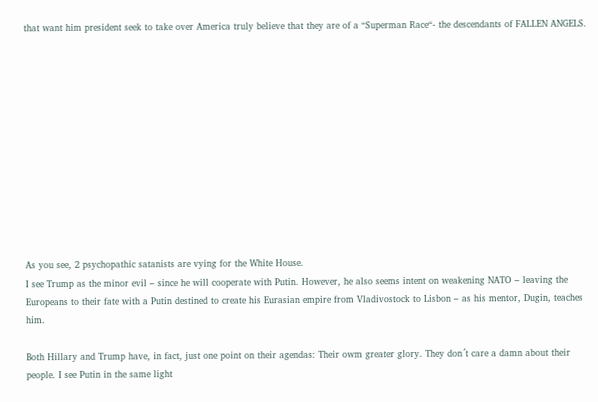that want him president seek to take over America truly believe that they are of a “Superman Race“- the descendants of FALLEN ANGELS.












As you see, 2 psychopathic satanists are vying for the White House.
I see Trump as the minor evil – since he will cooperate with Putin. However, he also seems intent on weakening NATO – leaving the Europeans to their fate with a Putin destined to create his Eurasian empire from Vladivostock to Lisbon – as his mentor, Dugin, teaches him.

Both Hillary and Trump have, in fact, just one point on their agendas: Their owm greater glory. They don´t care a damn about their people. I see Putin in the same light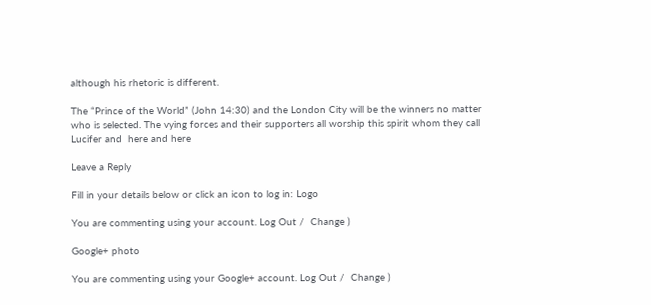although his rhetoric is different.

The “Prince of the World” (John 14:30) and the London City will be the winners no matter who is selected. The vying forces and their supporters all worship this spirit whom they call Lucifer and  here and here

Leave a Reply

Fill in your details below or click an icon to log in: Logo

You are commenting using your account. Log Out /  Change )

Google+ photo

You are commenting using your Google+ account. Log Out /  Change )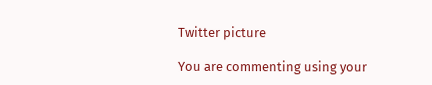Twitter picture

You are commenting using your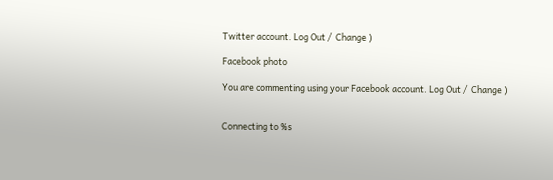Twitter account. Log Out /  Change )

Facebook photo

You are commenting using your Facebook account. Log Out /  Change )


Connecting to %s